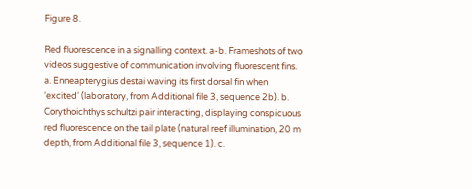Figure 8.

Red fluorescence in a signalling context. a-b. Frameshots of two videos suggestive of communication involving fluorescent fins. a. Enneapterygius destai waving its first dorsal fin when 'excited' (laboratory, from Additional file 3, sequence 2b). b. Corythoichthys schultzi pair interacting, displaying conspicuous red fluorescence on the tail plate (natural reef illumination, 20 m depth, from Additional file 3, sequence 1). c.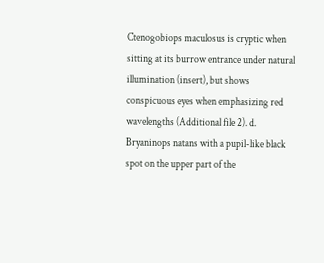Ctenogobiops maculosus is cryptic when sitting at its burrow entrance under natural illumination (insert), but shows conspicuous eyes when emphasizing red wavelengths (Additional file 2). d. Bryaninops natans with a pupil-like black spot on the upper part of the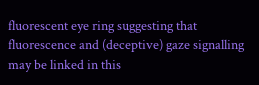fluorescent eye ring suggesting that fluorescence and (deceptive) gaze signalling may be linked in this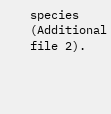species (Additional file 2).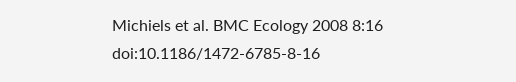Michiels et al. BMC Ecology 2008 8:16   doi:10.1186/1472-6785-8-16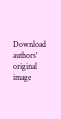Download authors' original image